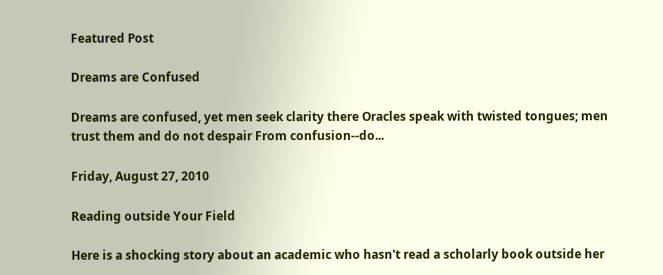Featured Post

Dreams are Confused

Dreams are confused, yet men seek clarity there Oracles speak with twisted tongues; men trust them and do not despair From confusion--do...

Friday, August 27, 2010

Reading outside Your Field

Here is a shocking story about an academic who hasn't read a scholarly book outside her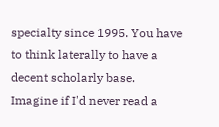specialty since 1995. You have to think laterally to have a decent scholarly base. Imagine if I'd never read a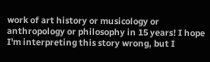work of art history or musicology or anthropology or philosophy in 15 years! I hope I'm interpreting this story wrong, but I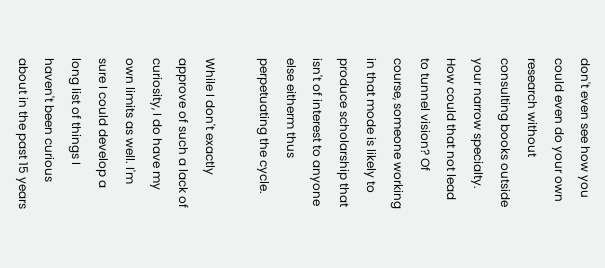don't even see how you could even do your own research without consulting books outside your narrow specialty. How could that not lead to tunnel vision? Of course, someone working in that mode is likely to produce scholarship that isn't of interest to anyone else eitherm thus perpetuating the cycle.

While I don't exactly approve of such a lack of curiosity, I do have my own limits as well. I'm sure I could develop a long list of things I haven't been curious about in the past 15 years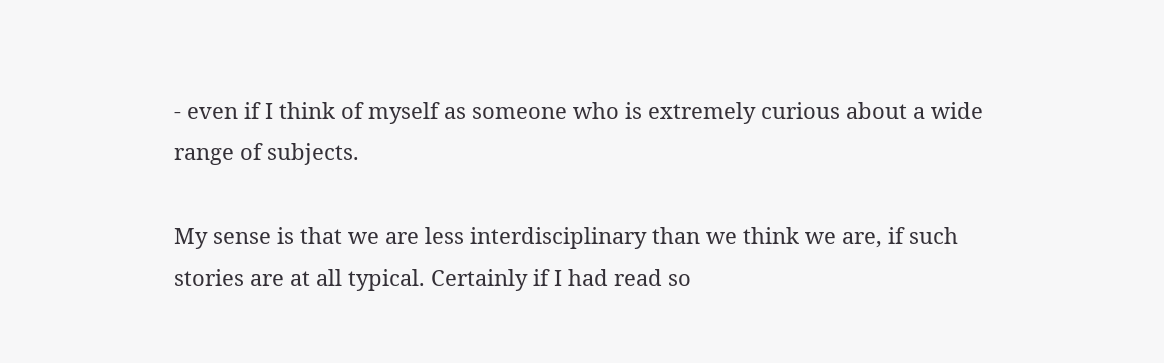- even if I think of myself as someone who is extremely curious about a wide range of subjects.

My sense is that we are less interdisciplinary than we think we are, if such stories are at all typical. Certainly if I had read so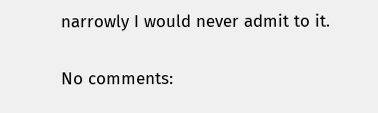narrowly I would never admit to it.

No comments: